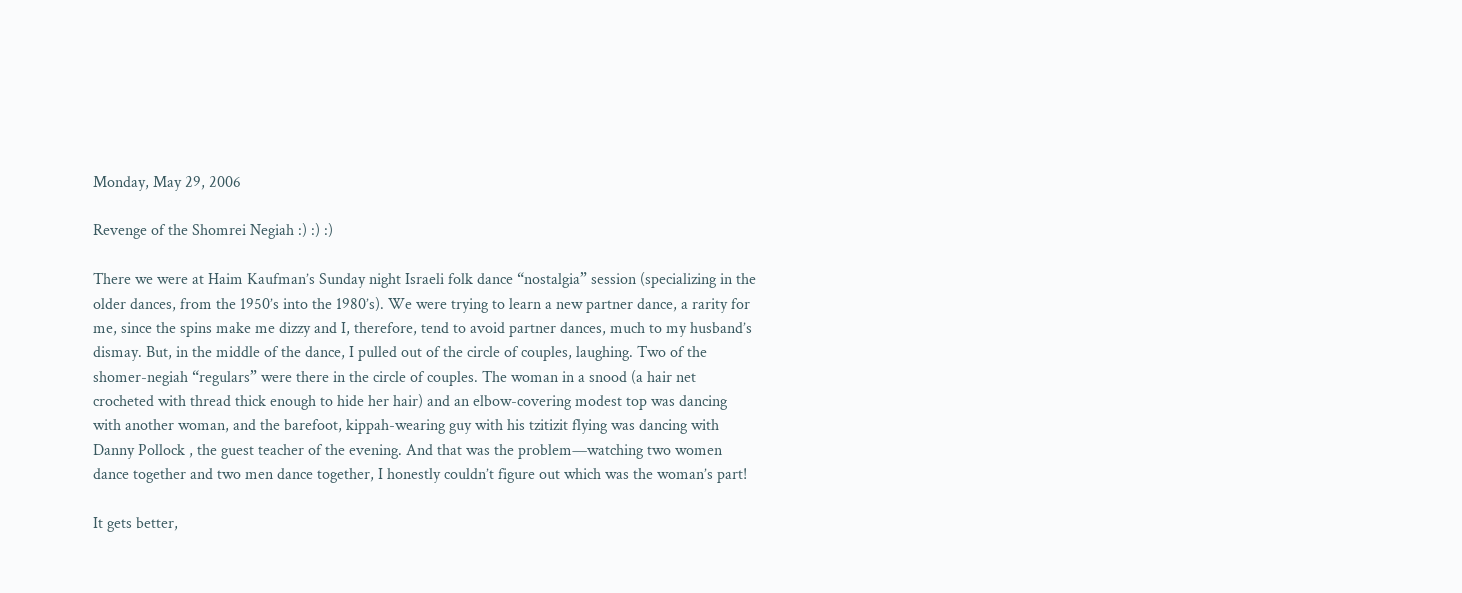Monday, May 29, 2006

Revenge of the Shomrei Negiah :) :) :)

There we were at Haim Kaufman’s Sunday night Israeli folk dance “nostalgia” session (specializing in the older dances, from the 1950’s into the 1980’s). We were trying to learn a new partner dance, a rarity for me, since the spins make me dizzy and I, therefore, tend to avoid partner dances, much to my husband’s dismay. But, in the middle of the dance, I pulled out of the circle of couples, laughing. Two of the shomer-negiah “regulars” were there in the circle of couples. The woman in a snood (a hair net crocheted with thread thick enough to hide her hair) and an elbow-covering modest top was dancing with another woman, and the barefoot, kippah-wearing guy with his tzitizit flying was dancing with Danny Pollock , the guest teacher of the evening. And that was the problem—watching two women dance together and two men dance together, I honestly couldn’t figure out which was the woman’s part!

It gets better,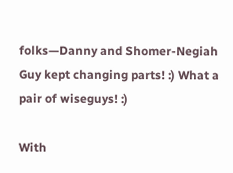folks—Danny and Shomer-Negiah Guy kept changing parts! :) What a pair of wiseguys! :)

With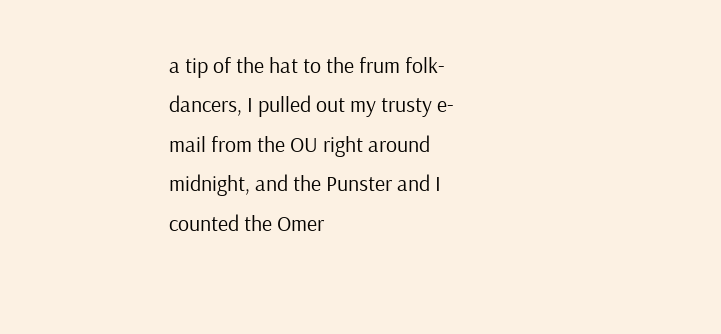a tip of the hat to the frum folk-dancers, I pulled out my trusty e-mail from the OU right around midnight, and the Punster and I counted the Omer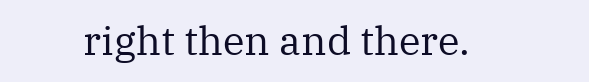right then and there.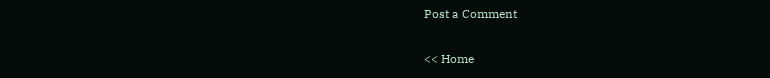Post a Comment

<< Home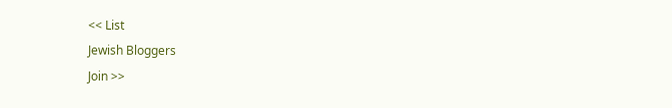<< List
Jewish Bloggers
Join >>